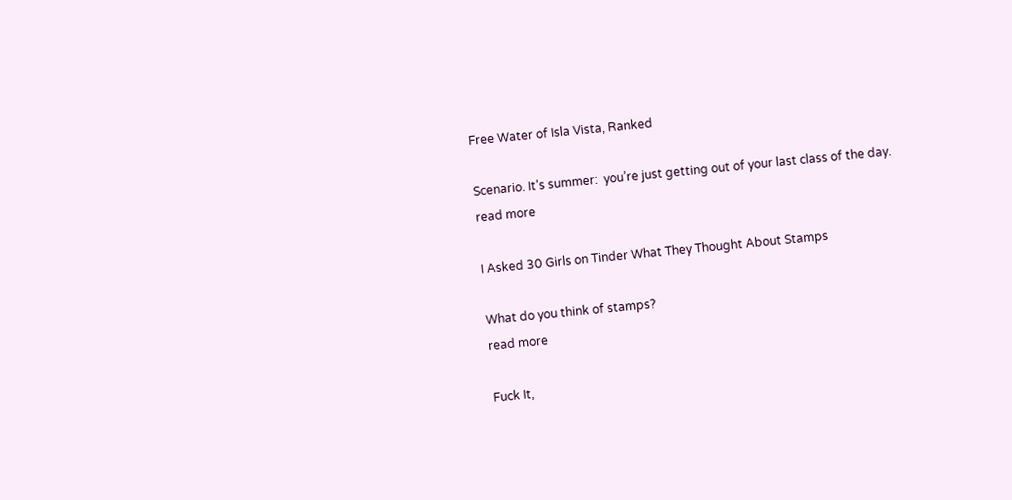Free Water of Isla Vista, Ranked

Scenario. It’s summer:  you’re just getting out of your last class of the day.
read more

I Asked 30 Girls on Tinder What They Thought About Stamps

What do you think of stamps?
read more

Fuck It,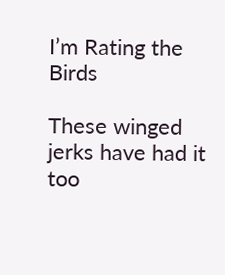I’m Rating the Birds

These winged jerks have had it too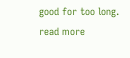good for too long.
read more